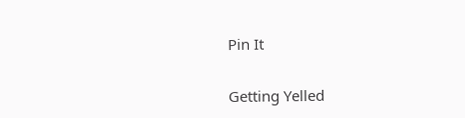Pin It

Getting Yelled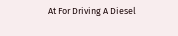At For Driving A Diesel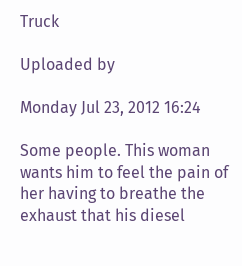Truck

Uploaded by

Monday Jul 23, 2012 16:24

Some people. This woman wants him to feel the pain of her having to breathe the exhaust that his diesel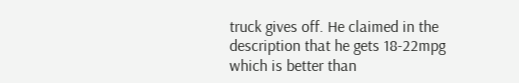truck gives off. He claimed in the description that he gets 18-22mpg which is better than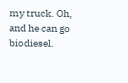my truck. Oh, and he can go biodiesel.